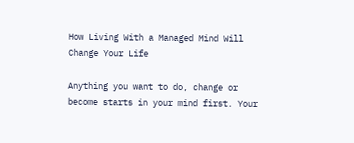How Living With a Managed Mind Will Change Your Life

Anything you want to do, change or become starts in your mind first. Your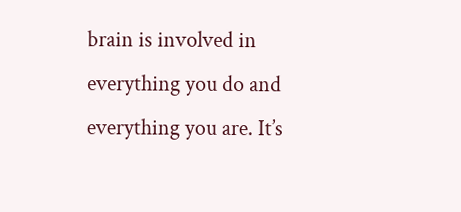brain is involved in everything you do and everything you are. It’s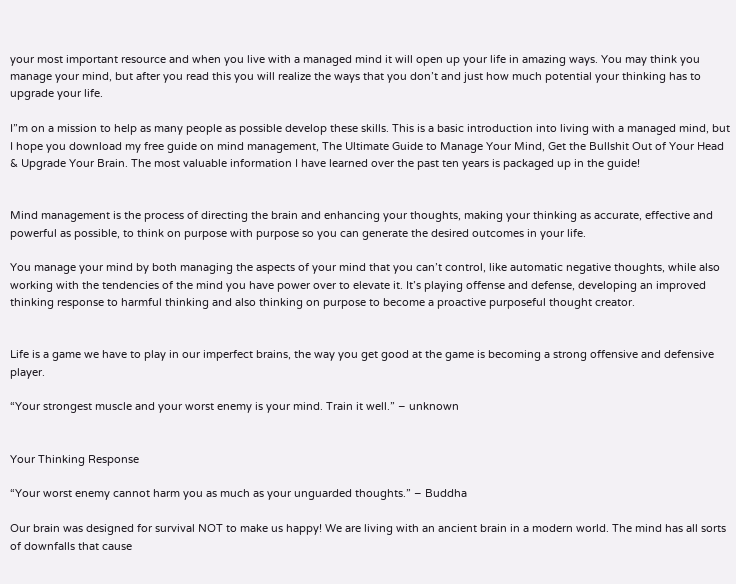your most important resource and when you live with a managed mind it will open up your life in amazing ways. You may think you manage your mind, but after you read this you will realize the ways that you don’t and just how much potential your thinking has to upgrade your life.

I”m on a mission to help as many people as possible develop these skills. This is a basic introduction into living with a managed mind, but I hope you download my free guide on mind management, The Ultimate Guide to Manage Your Mind, Get the Bullshit Out of Your Head & Upgrade Your Brain. The most valuable information I have learned over the past ten years is packaged up in the guide!


Mind management is the process of directing the brain and enhancing your thoughts, making your thinking as accurate, effective and powerful as possible, to think on purpose with purpose so you can generate the desired outcomes in your life.

You manage your mind by both managing the aspects of your mind that you can’t control, like automatic negative thoughts, while also working with the tendencies of the mind you have power over to elevate it. It’s playing offense and defense, developing an improved thinking response to harmful thinking and also thinking on purpose to become a proactive purposeful thought creator.


Life is a game we have to play in our imperfect brains, the way you get good at the game is becoming a strong offensive and defensive player.

“Your strongest muscle and your worst enemy is your mind. Train it well.” – unknown


Your Thinking Response

“Your worst enemy cannot harm you as much as your unguarded thoughts.” – Buddha

Our brain was designed for survival NOT to make us happy! We are living with an ancient brain in a modern world. The mind has all sorts of downfalls that cause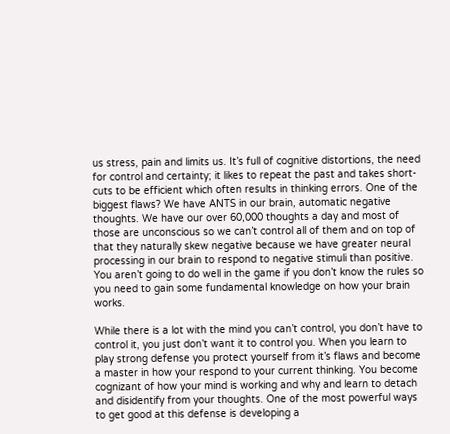us stress, pain and limits us. It’s full of cognitive distortions, the need for control and certainty; it likes to repeat the past and takes short-cuts to be efficient which often results in thinking errors. One of the biggest flaws? We have ANTS in our brain, automatic negative thoughts. We have our over 60,000 thoughts a day and most of those are unconscious so we can’t control all of them and on top of that they naturally skew negative because we have greater neural processing in our brain to respond to negative stimuli than positive. You aren’t going to do well in the game if you don’t know the rules so you need to gain some fundamental knowledge on how your brain works.

While there is a lot with the mind you can’t control, you don’t have to control it, you just don’t want it to control you. When you learn to play strong defense you protect yourself from it’s flaws and become a master in how your respond to your current thinking. You become cognizant of how your mind is working and why and learn to detach and disidentify from your thoughts. One of the most powerful ways to get good at this defense is developing a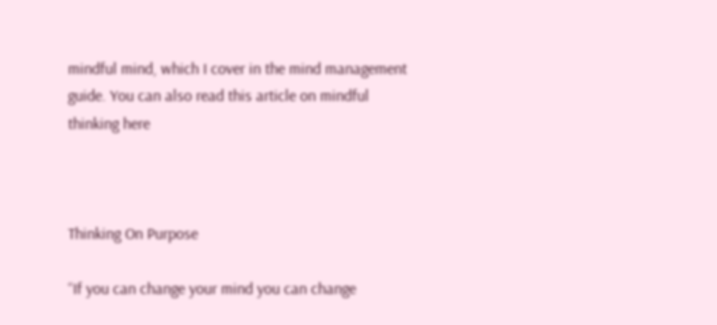mindful mind, which I cover in the mind management guide. You can also read this article on mindful thinking here



Thinking On Purpose

“If you can change your mind you can change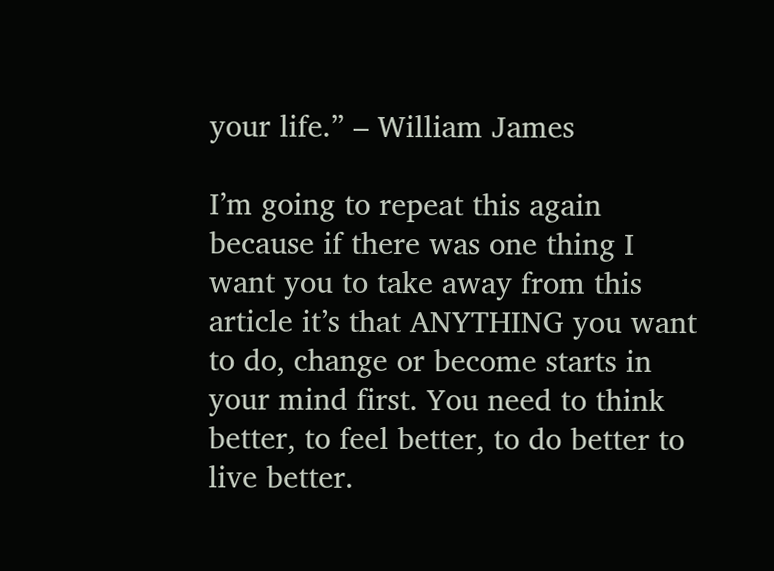your life.” – William James

I’m going to repeat this again because if there was one thing I want you to take away from this article it’s that ANYTHING you want to do, change or become starts in your mind first. You need to think better, to feel better, to do better to live better.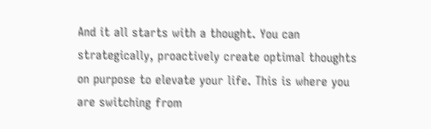And it all starts with a thought. You can strategically, proactively create optimal thoughts on purpose to elevate your life. This is where you are switching from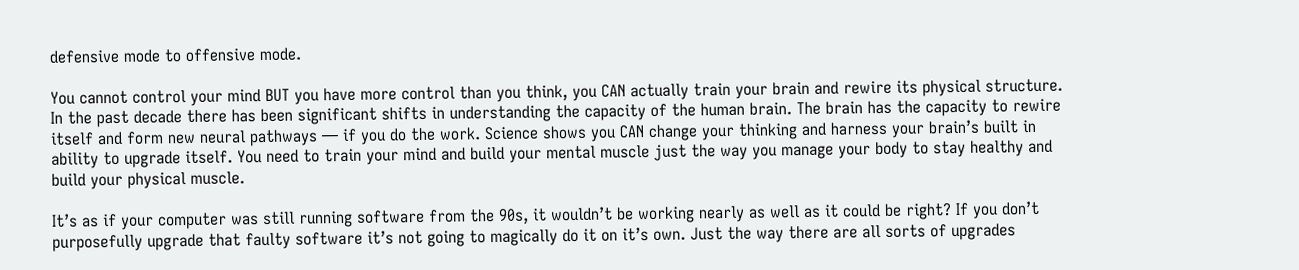defensive mode to offensive mode.

You cannot control your mind BUT you have more control than you think, you CAN actually train your brain and rewire its physical structure. In the past decade there has been significant shifts in understanding the capacity of the human brain. The brain has the capacity to rewire itself and form new neural pathways — if you do the work. Science shows you CAN change your thinking and harness your brain’s built in ability to upgrade itself. You need to train your mind and build your mental muscle just the way you manage your body to stay healthy and build your physical muscle.

It’s as if your computer was still running software from the 90s, it wouldn’t be working nearly as well as it could be right? If you don’t purposefully upgrade that faulty software it’s not going to magically do it on it’s own. Just the way there are all sorts of upgrades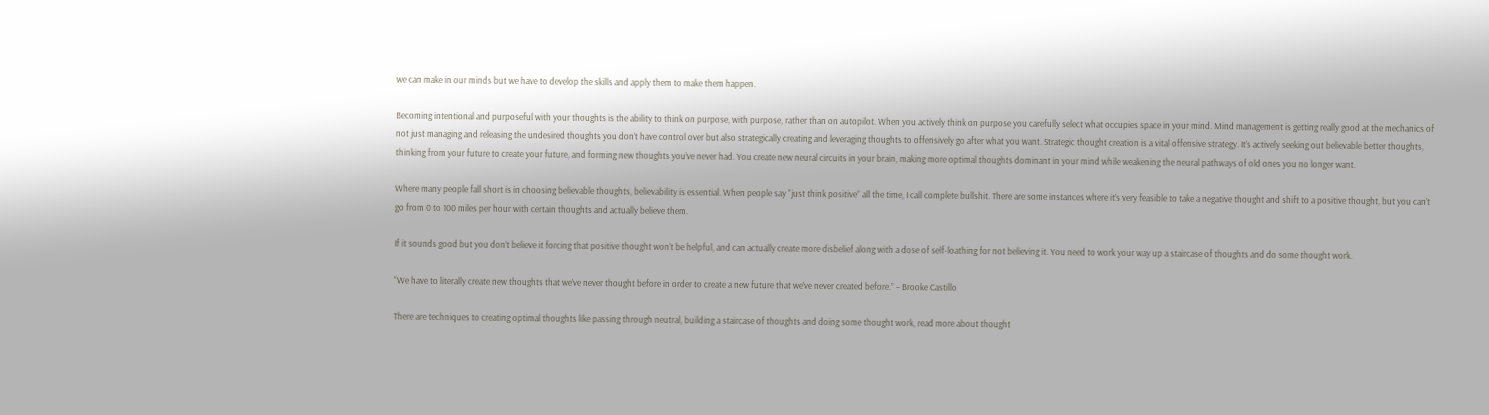we can make in our minds but we have to develop the skills and apply them to make them happen.

Becoming intentional and purposeful with your thoughts is the ability to think on purpose, with purpose, rather than on autopilot. When you actively think on purpose you carefully select what occupies space in your mind. Mind management is getting really good at the mechanics of not just managing and releasing the undesired thoughts you don’t have control over but also strategically creating and leveraging thoughts to offensively go after what you want. Strategic thought creation is a vital offensive strategy. It’s actively seeking out believable better thoughts, thinking from your future to create your future, and forming new thoughts you’ve never had. You create new neural circuits in your brain, making more optimal thoughts dominant in your mind while weakening the neural pathways of old ones you no longer want.

Where many people fall short is in choosing believable thoughts, believability is essential. When people say “just think positive” all the time, I call complete bullshit. There are some instances where it’s very feasible to take a negative thought and shift to a positive thought, but you can’t go from 0 to 100 miles per hour with certain thoughts and actually believe them.

If it sounds good but you don’t believe it forcing that positive thought won’t be helpful, and can actually create more disbelief along with a dose of self-loathing for not believing it. You need to work your way up a staircase of thoughts and do some thought work.

“We have to literally create new thoughts that we’ve never thought before in order to create a new future that we’ve never created before.” – Brooke Castillo

There are techniques to creating optimal thoughts like passing through neutral, building a staircase of thoughts and doing some thought work, read more about thought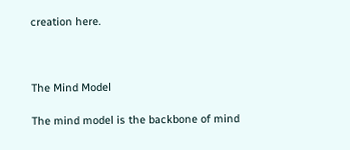creation here.



The Mind Model

The mind model is the backbone of mind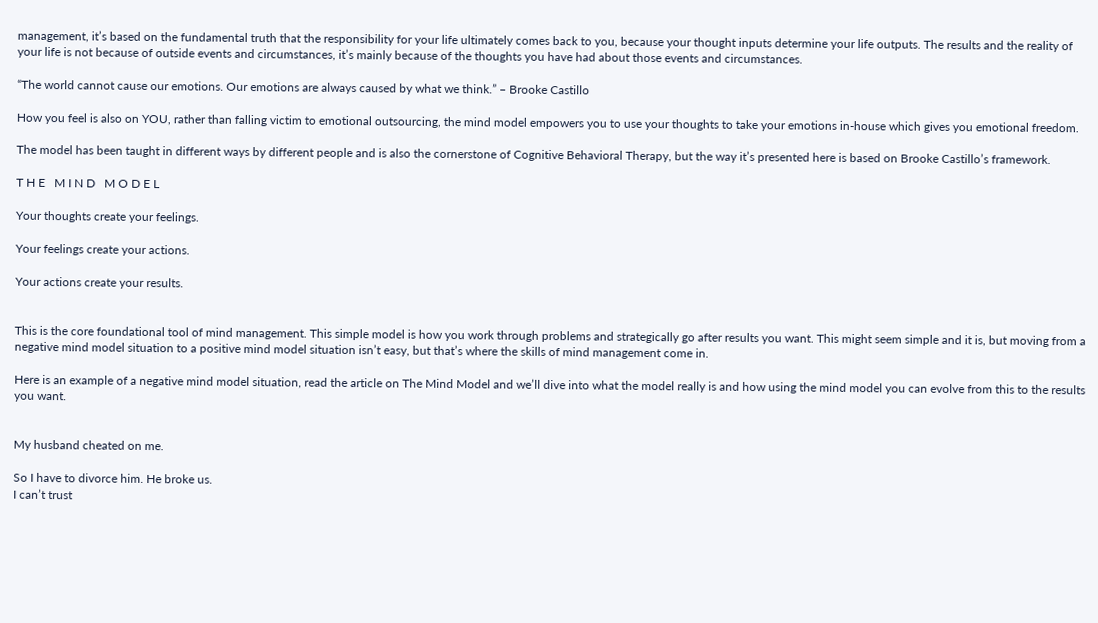management, it’s based on the fundamental truth that the responsibility for your life ultimately comes back to you, because your thought inputs determine your life outputs. The results and the reality of your life is not because of outside events and circumstances, it’s mainly because of the thoughts you have had about those events and circumstances.

“The world cannot cause our emotions. Our emotions are always caused by what we think.” – Brooke Castillo

How you feel is also on YOU, rather than falling victim to emotional outsourcing, the mind model empowers you to use your thoughts to take your emotions in-house which gives you emotional freedom.

The model has been taught in different ways by different people and is also the cornerstone of Cognitive Behavioral Therapy, but the way it’s presented here is based on Brooke Castillo’s framework.

T H E   M I N D   M O D E L

Your thoughts create your feelings.

Your feelings create your actions.

Your actions create your results.


This is the core foundational tool of mind management. This simple model is how you work through problems and strategically go after results you want. This might seem simple and it is, but moving from a negative mind model situation to a positive mind model situation isn’t easy, but that’s where the skills of mind management come in.

Here is an example of a negative mind model situation, read the article on The Mind Model and we’ll dive into what the model really is and how using the mind model you can evolve from this to the results you want.


My husband cheated on me.

So I have to divorce him. He broke us.
I can’t trust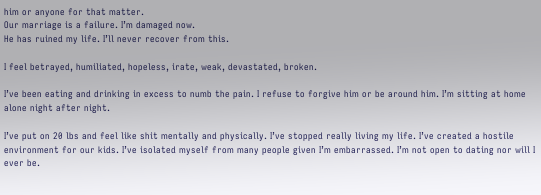him or anyone for that matter.
Our marriage is a failure. I’m damaged now.
He has ruined my life. I’ll never recover from this.

I feel betrayed, humiliated, hopeless, irate, weak, devastated, broken.

I’ve been eating and drinking in excess to numb the pain. I refuse to forgive him or be around him. I’m sitting at home alone night after night.

I’ve put on 20 lbs and feel like shit mentally and physically. I’ve stopped really living my life. I’ve created a hostile environment for our kids. I’ve isolated myself from many people given I’m embarrassed. I’m not open to dating nor will I ever be.